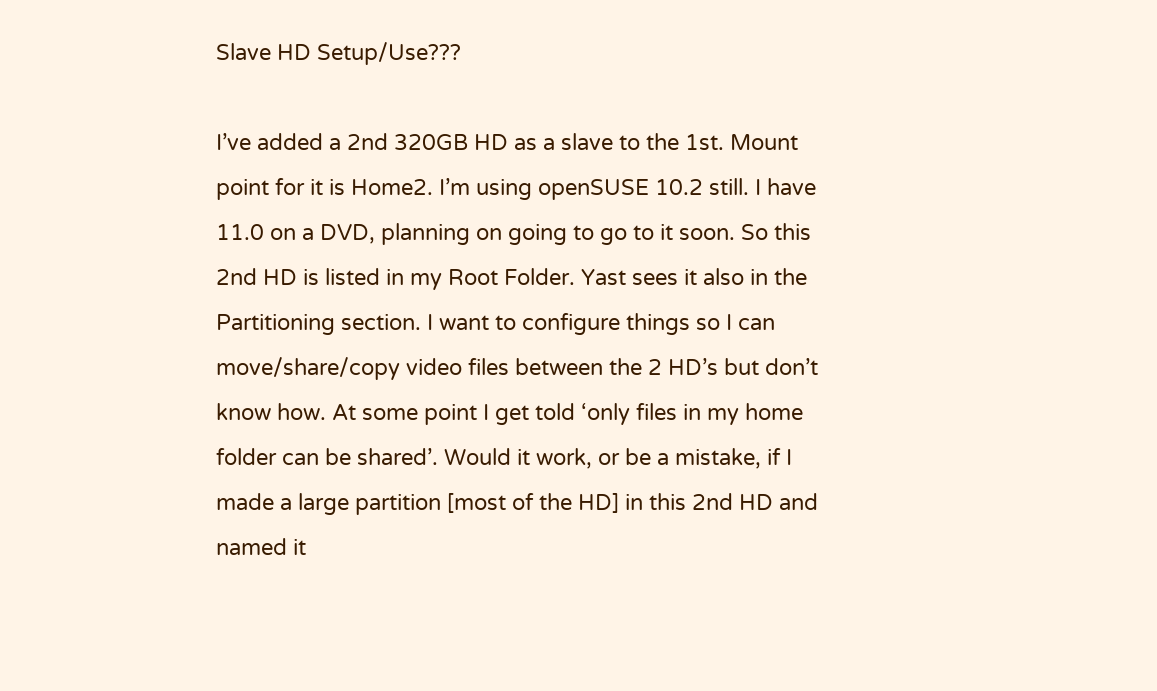Slave HD Setup/Use???

I’ve added a 2nd 320GB HD as a slave to the 1st. Mount point for it is Home2. I’m using openSUSE 10.2 still. I have 11.0 on a DVD, planning on going to go to it soon. So this 2nd HD is listed in my Root Folder. Yast sees it also in the Partitioning section. I want to configure things so I can move/share/copy video files between the 2 HD’s but don’t know how. At some point I get told ‘only files in my home folder can be shared’. Would it work, or be a mistake, if I made a large partition [most of the HD] in this 2nd HD and named it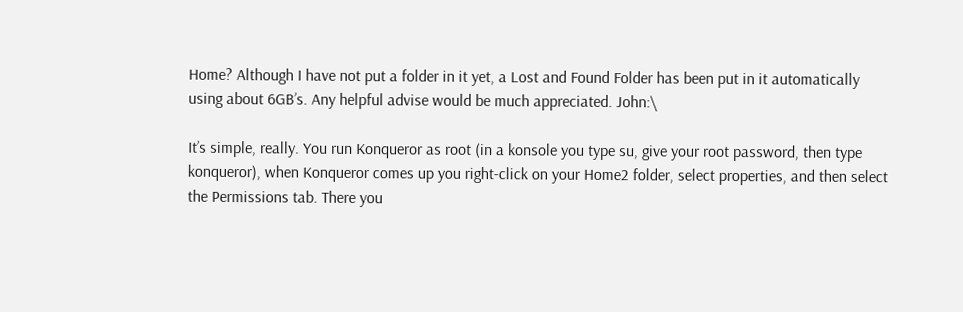Home? Although I have not put a folder in it yet, a Lost and Found Folder has been put in it automatically using about 6GB’s. Any helpful advise would be much appreciated. John:\

It’s simple, really. You run Konqueror as root (in a konsole you type su, give your root password, then type konqueror), when Konqueror comes up you right-click on your Home2 folder, select properties, and then select the Permissions tab. There you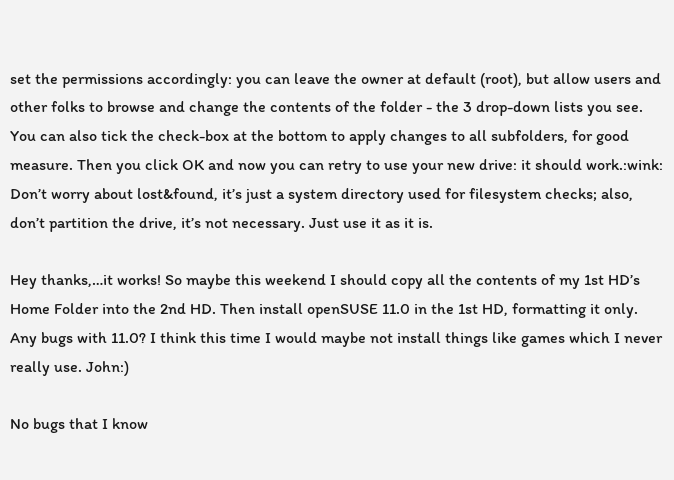set the permissions accordingly: you can leave the owner at default (root), but allow users and other folks to browse and change the contents of the folder - the 3 drop-down lists you see. You can also tick the check-box at the bottom to apply changes to all subfolders, for good measure. Then you click OK and now you can retry to use your new drive: it should work.:wink:
Don’t worry about lost&found, it’s just a system directory used for filesystem checks; also, don’t partition the drive, it’s not necessary. Just use it as it is.

Hey thanks,…it works! So maybe this weekend I should copy all the contents of my 1st HD’s Home Folder into the 2nd HD. Then install openSUSE 11.0 in the 1st HD, formatting it only. Any bugs with 11.0? I think this time I would maybe not install things like games which I never really use. John:)

No bugs that I know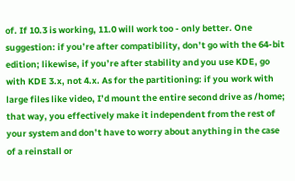of. If 10.3 is working, 11.0 will work too - only better. One suggestion: if you’re after compatibility, don’t go with the 64-bit edition; likewise, if you’re after stability and you use KDE, go with KDE 3.x, not 4.x. As for the partitioning: if you work with large files like video, I’d mount the entire second drive as /home; that way, you effectively make it independent from the rest of your system and don’t have to worry about anything in the case of a reinstall or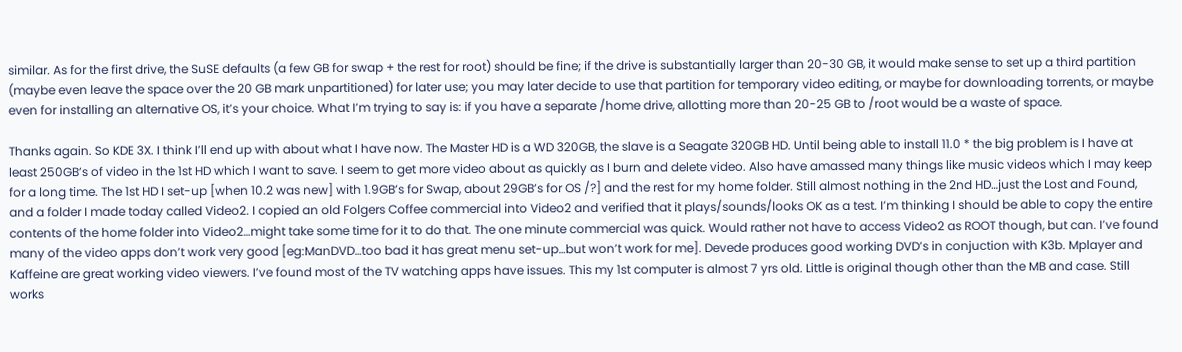similar. As for the first drive, the SuSE defaults (a few GB for swap + the rest for root) should be fine; if the drive is substantially larger than 20-30 GB, it would make sense to set up a third partition (maybe even leave the space over the 20 GB mark unpartitioned) for later use; you may later decide to use that partition for temporary video editing, or maybe for downloading torrents, or maybe even for installing an alternative OS, it’s your choice. What I’m trying to say is: if you have a separate /home drive, allotting more than 20-25 GB to /root would be a waste of space.

Thanks again. So KDE 3X. I think I’ll end up with about what I have now. The Master HD is a WD 320GB, the slave is a Seagate 320GB HD. Until being able to install 11.0 * the big problem is I have at least 250GB’s of video in the 1st HD which I want to save. I seem to get more video about as quickly as I burn and delete video. Also have amassed many things like music videos which I may keep for a long time. The 1st HD I set-up [when 10.2 was new] with 1.9GB’s for Swap, about 29GB’s for OS /?] and the rest for my home folder. Still almost nothing in the 2nd HD…just the Lost and Found, and a folder I made today called Video2. I copied an old Folgers Coffee commercial into Video2 and verified that it plays/sounds/looks OK as a test. I’m thinking I should be able to copy the entire contents of the home folder into Video2…might take some time for it to do that. The one minute commercial was quick. Would rather not have to access Video2 as ROOT though, but can. I’ve found many of the video apps don’t work very good [eg:ManDVD…too bad it has great menu set-up…but won’t work for me]. Devede produces good working DVD’s in conjuction with K3b. Mplayer and Kaffeine are great working video viewers. I’ve found most of the TV watching apps have issues. This my 1st computer is almost 7 yrs old. Little is original though other than the MB and case. Still works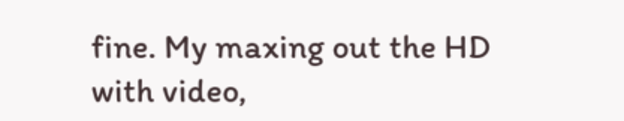fine. My maxing out the HD with video,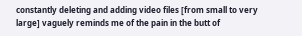constantly deleting and adding video files [from small to very large] vaguely reminds me of the pain in the butt of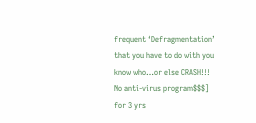frequent ‘Defragmentation’ that you have to do with you know who…or else CRASH!!! No anti-virus program$$$] for 3 yrs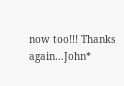now too!!! Thanks again…John*